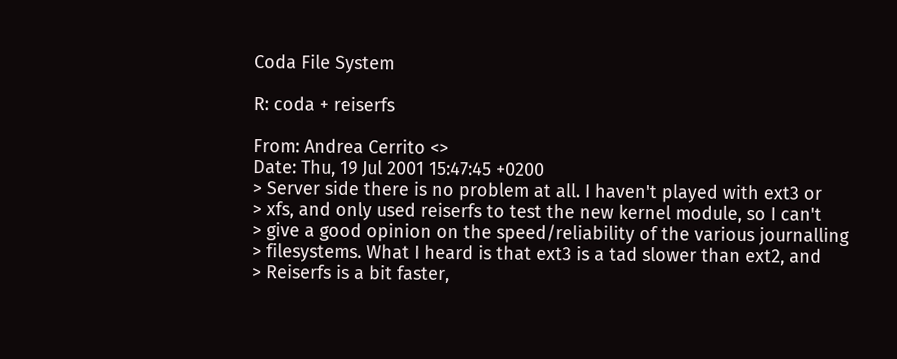Coda File System

R: coda + reiserfs

From: Andrea Cerrito <>
Date: Thu, 19 Jul 2001 15:47:45 +0200
> Server side there is no problem at all. I haven't played with ext3 or
> xfs, and only used reiserfs to test the new kernel module, so I can't
> give a good opinion on the speed/reliability of the various journalling
> filesystems. What I heard is that ext3 is a tad slower than ext2, and
> Reiserfs is a bit faster,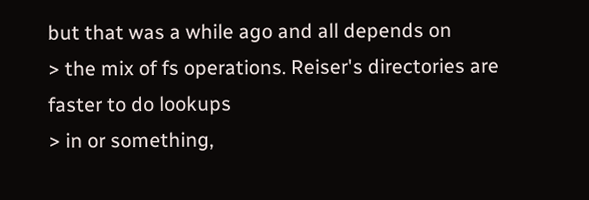but that was a while ago and all depends on
> the mix of fs operations. Reiser's directories are faster to do lookups
> in or something,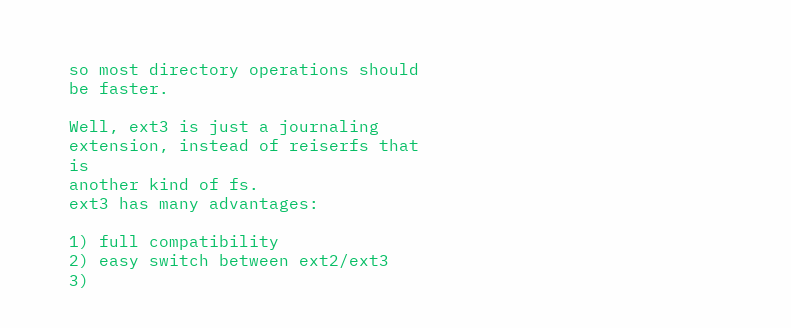so most directory operations should be faster.

Well, ext3 is just a journaling extension, instead of reiserfs that is
another kind of fs.
ext3 has many advantages:

1) full compatibility
2) easy switch between ext2/ext3
3)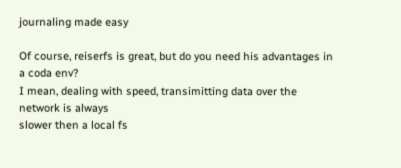journaling made easy

Of course, reiserfs is great, but do you need his advantages in a coda env?
I mean, dealing with speed, transimitting data over the network is always
slower then a local fs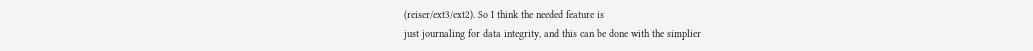(reiser/ext3/ext2). So I think the needed feature is
just journaling for data integrity, and this can be done with the simplier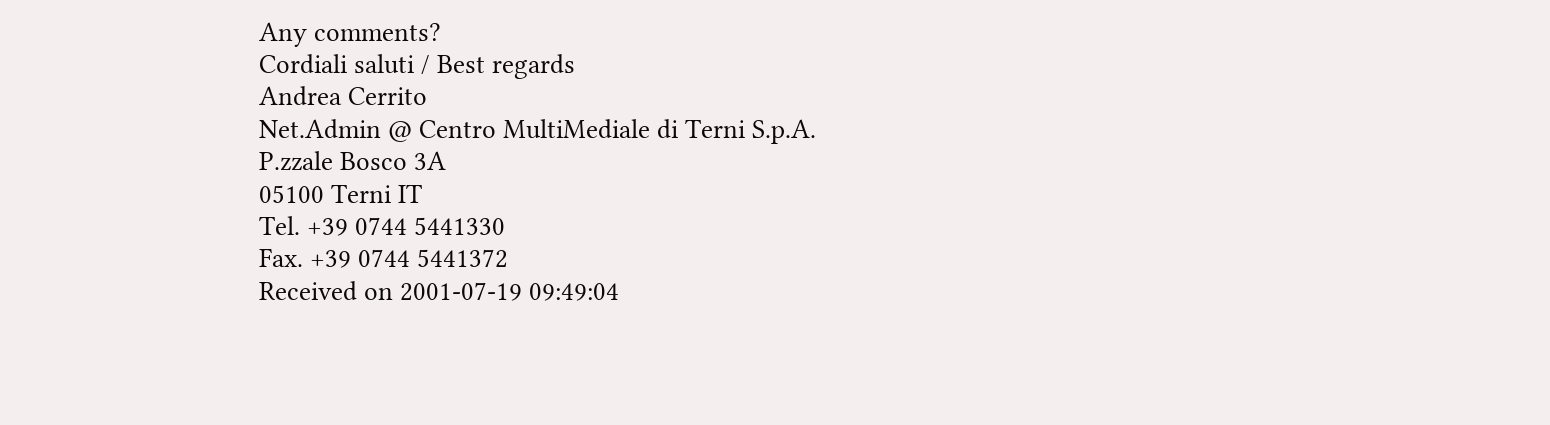Any comments?
Cordiali saluti / Best regards
Andrea Cerrito
Net.Admin @ Centro MultiMediale di Terni S.p.A.
P.zzale Bosco 3A
05100 Terni IT
Tel. +39 0744 5441330
Fax. +39 0744 5441372
Received on 2001-07-19 09:49:04